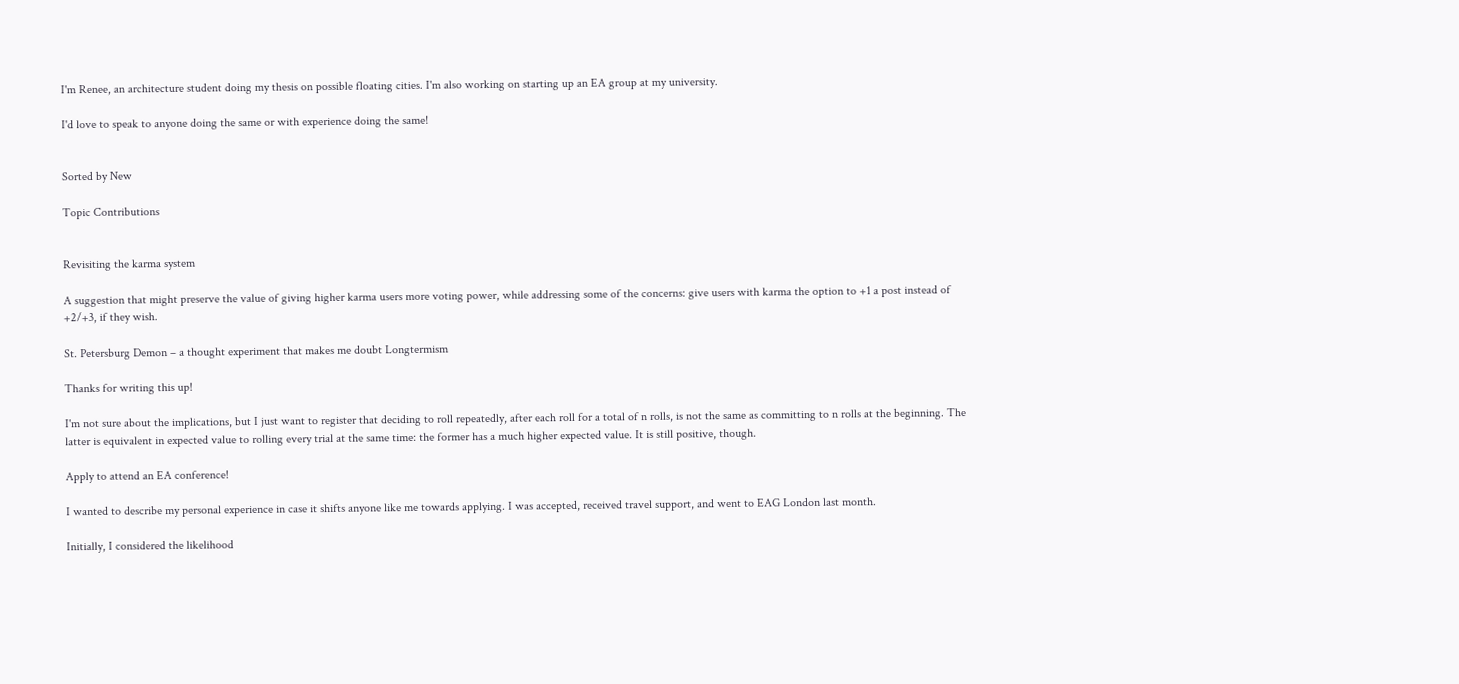I'm Renee, an architecture student doing my thesis on possible floating cities. I'm also working on starting up an EA group at my university.

I'd love to speak to anyone doing the same or with experience doing the same!


Sorted by New

Topic Contributions


Revisiting the karma system

A suggestion that might preserve the value of giving higher karma users more voting power, while addressing some of the concerns: give users with karma the option to +1 a post instead of +2/+3, if they wish.

St. Petersburg Demon – a thought experiment that makes me doubt Longtermism

Thanks for writing this up!

I'm not sure about the implications, but I just want to register that deciding to roll repeatedly, after each roll for a total of n rolls, is not the same as committing to n rolls at the beginning. The latter is equivalent in expected value to rolling every trial at the same time: the former has a much higher expected value. It is still positive, though.

Apply to attend an EA conference!

I wanted to describe my personal experience in case it shifts anyone like me towards applying. I was accepted, received travel support, and went to EAG London last month.

Initially, I considered the likelihood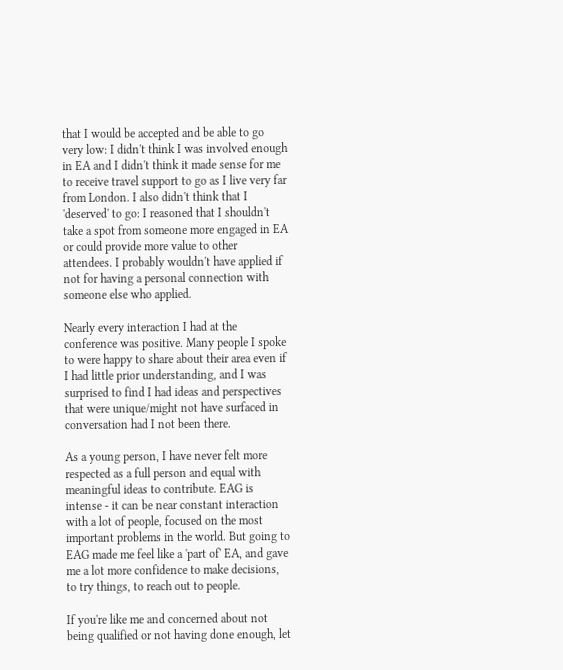that I would be accepted and be able to go very low: I didn't think I was involved enough in EA and I didn't think it made sense for me to receive travel support to go as I live very far from London. I also didn't think that I 'deserved' to go: I reasoned that I shouldn't take a spot from someone more engaged in EA or could provide more value to other attendees. I probably wouldn't have applied if not for having a personal connection with someone else who applied.

Nearly every interaction I had at the conference was positive. Many people I spoke to were happy to share about their area even if I had little prior understanding, and I was surprised to find I had ideas and perspectives that were unique/might not have surfaced in conversation had I not been there.

As a young person, I have never felt more respected as a full person and equal with meaningful ideas to contribute. EAG is intense - it can be near constant interaction with a lot of people, focused on the most important problems in the world. But going to EAG made me feel like a 'part of' EA, and gave me a lot more confidence to make decisions, to try things, to reach out to people.

If you're like me and concerned about not being qualified or not having done enough, let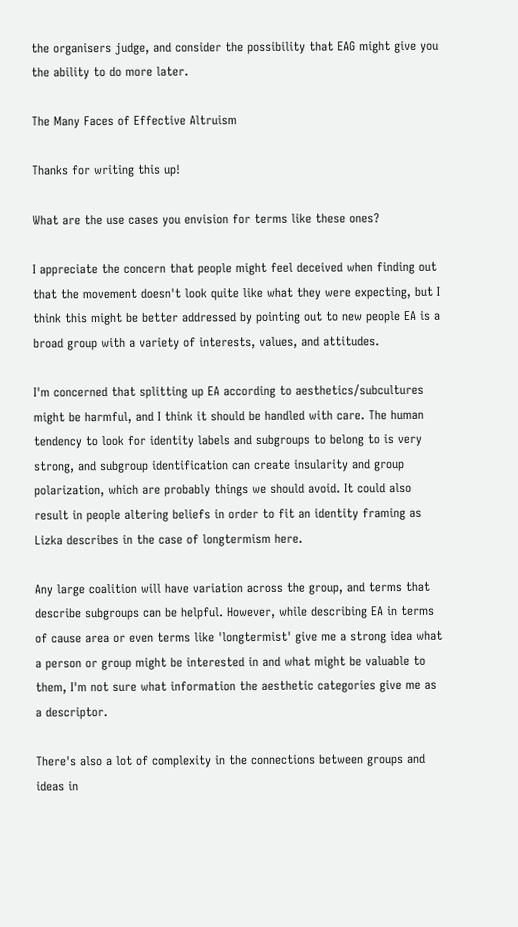the organisers judge, and consider the possibility that EAG might give you the ability to do more later.

The Many Faces of Effective Altruism

Thanks for writing this up!

What are the use cases you envision for terms like these ones?

I appreciate the concern that people might feel deceived when finding out that the movement doesn't look quite like what they were expecting, but I think this might be better addressed by pointing out to new people EA is a broad group with a variety of interests, values, and attitudes.

I'm concerned that splitting up EA according to aesthetics/subcultures might be harmful, and I think it should be handled with care. The human tendency to look for identity labels and subgroups to belong to is very strong, and subgroup identification can create insularity and group polarization, which are probably things we should avoid. It could also result in people altering beliefs in order to fit an identity framing as Lizka describes in the case of longtermism here.

Any large coalition will have variation across the group, and terms that describe subgroups can be helpful. However, while describing EA in terms of cause area or even terms like 'longtermist' give me a strong idea what a person or group might be interested in and what might be valuable to them, I'm not sure what information the aesthetic categories give me as a descriptor.

There's also a lot of complexity in the connections between groups and ideas in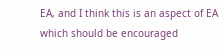EA, and I think this is an aspect of EA which should be encouraged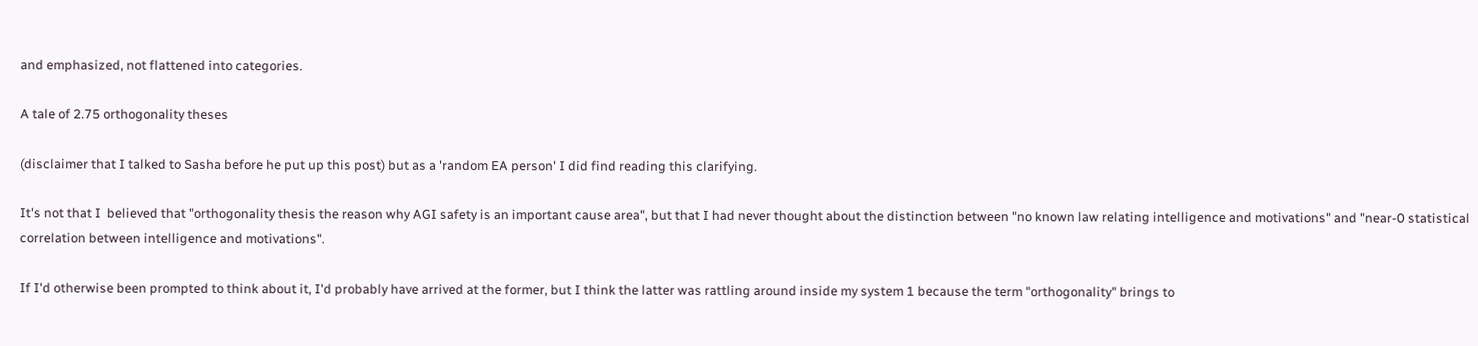and emphasized, not flattened into categories.

A tale of 2.75 orthogonality theses

(disclaimer that I talked to Sasha before he put up this post) but as a 'random EA person' I did find reading this clarifying.

It's not that I  believed that "orthogonality thesis the reason why AGI safety is an important cause area", but that I had never thought about the distinction between "no known law relating intelligence and motivations" and "near-0 statistical correlation between intelligence and motivations".

If I'd otherwise been prompted to think about it, I'd probably have arrived at the former, but I think the latter was rattling around inside my system 1 because the term "orthogonality" brings to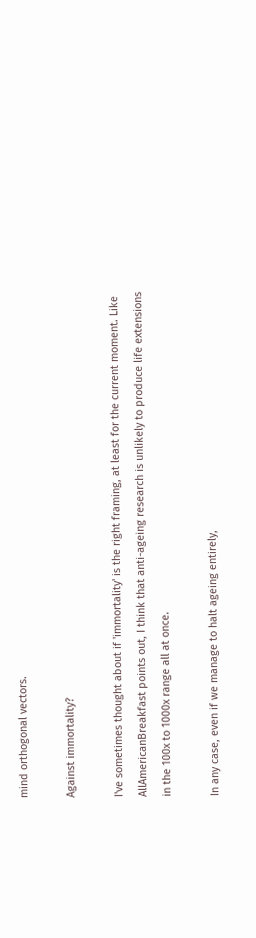mind orthogonal vectors.

Against immortality?

I've sometimes thought about if 'immortality' is the right framing, at least for the current moment. Like AllAmericanBreakfast points out, I think that anti-ageing research is unlikely to produce life extensions in the 100x to 1000x range all at once.

In any case, even if we manage to halt ageing entirely,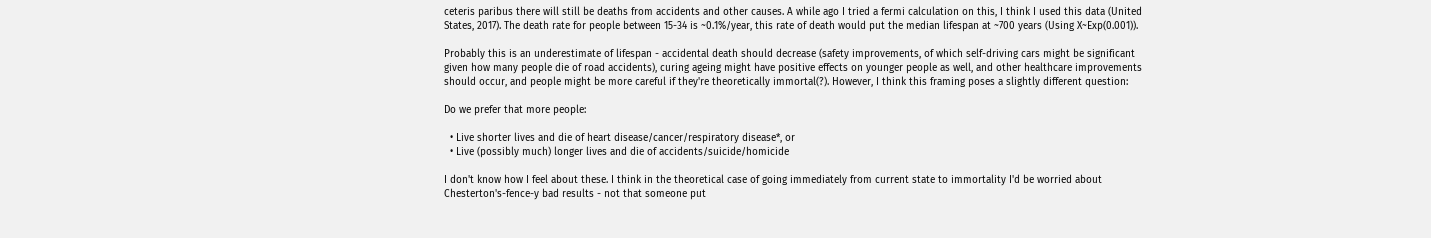ceteris paribus there will still be deaths from accidents and other causes. A while ago I tried a fermi calculation on this, I think I used this data (United States, 2017). The death rate for people between 15-34 is ~0.1%/year, this rate of death would put the median lifespan at ~700 years (Using X~Exp(0.001)).

Probably this is an underestimate of lifespan - accidental death should decrease (safety improvements, of which self-driving cars might be significant given how many people die of road accidents), curing ageing might have positive effects on younger people as well, and other healthcare improvements should occur, and people might be more careful if they're theoretically immortal(?). However, I think this framing poses a slightly different question:

Do we prefer that more people:

  • Live shorter lives and die of heart disease/cancer/respiratory disease*, or
  • Live (possibly much) longer lives and die of accidents/suicide/homicide

I don't know how I feel about these. I think in the theoretical case of going immediately from current state to immortality I'd be worried about Chesterton's-fence-y bad results - not that someone put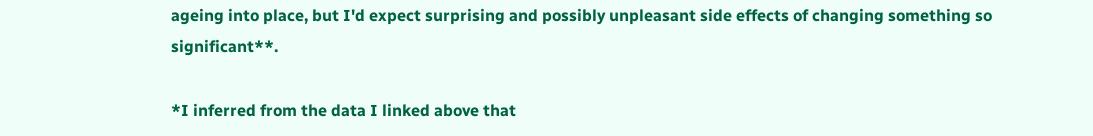ageing into place, but I'd expect surprising and possibly unpleasant side effects of changing something so significant**.

*I inferred from the data I linked above that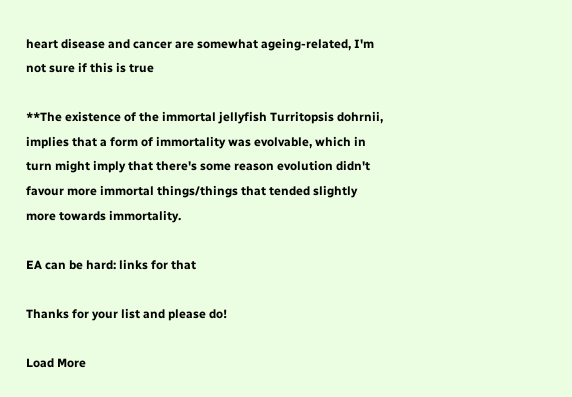heart disease and cancer are somewhat ageing-related, I'm not sure if this is true

**The existence of the immortal jellyfish Turritopsis dohrnii, implies that a form of immortality was evolvable, which in turn might imply that there's some reason evolution didn't favour more immortal things/things that tended slightly more towards immortality.

EA can be hard: links for that

Thanks for your list and please do!

Load More